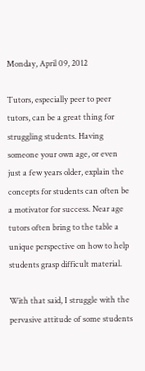Monday, April 09, 2012

Tutors, especially peer to peer tutors, can be a great thing for struggling students. Having someone your own age, or even just a few years older, explain the concepts for students can often be a motivator for success. Near age tutors often bring to the table a unique perspective on how to help students grasp difficult material.

With that said, I struggle with the pervasive attitude of some students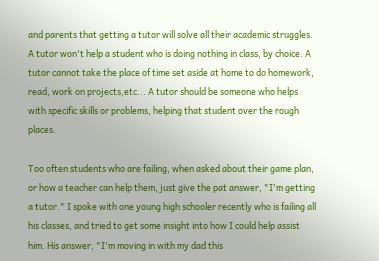and parents that getting a tutor will solve all their academic struggles. A tutor won't help a student who is doing nothing in class, by choice. A tutor cannot take the place of time set aside at home to do homework, read, work on projects,etc... A tutor should be someone who helps with specific skills or problems, helping that student over the rough places.

Too often students who are failing, when asked about their game plan, or how a teacher can help them, just give the pat answer, "I'm getting a tutor." I spoke with one young high schooler recently who is failing all his classes, and tried to get some insight into how I could help assist him. His answer, "I'm moving in with my dad this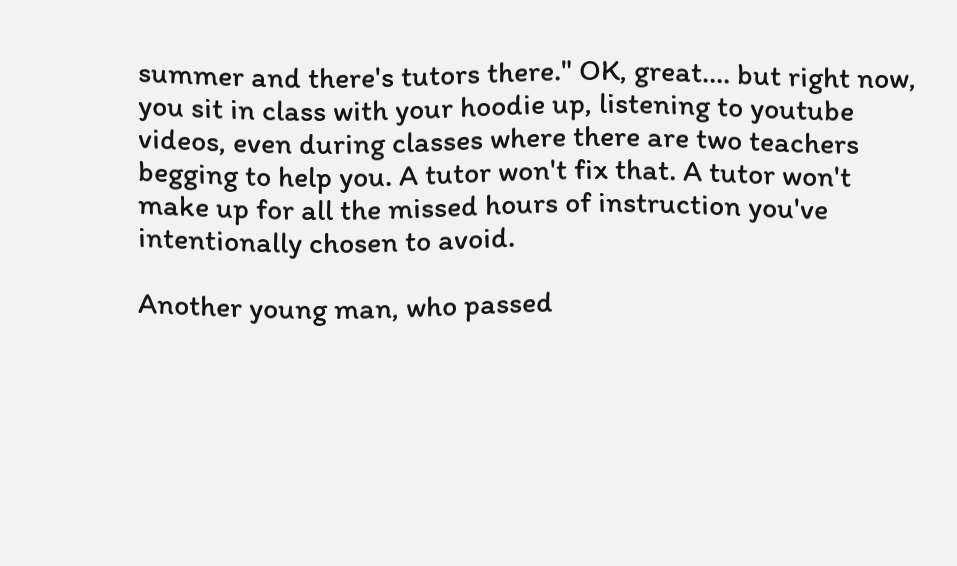summer and there's tutors there." OK, great.... but right now, you sit in class with your hoodie up, listening to youtube videos, even during classes where there are two teachers begging to help you. A tutor won't fix that. A tutor won't make up for all the missed hours of instruction you've intentionally chosen to avoid.

Another young man, who passed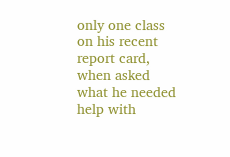only one class on his recent report card, when asked what he needed help with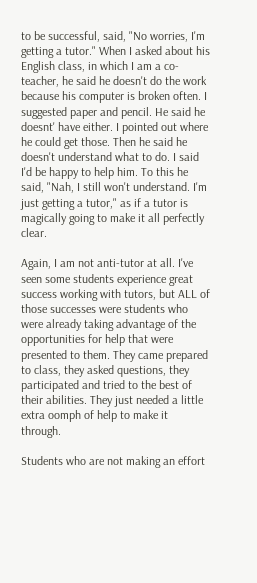to be successful, said, "No worries, I'm getting a tutor." When I asked about his English class, in which I am a co-teacher, he said he doesn't do the work because his computer is broken often. I suggested paper and pencil. He said he doesnt' have either. I pointed out where he could get those. Then he said he doesn't understand what to do. I said I'd be happy to help him. To this he said, "Nah, I still won't understand. I'm just getting a tutor," as if a tutor is magically going to make it all perfectly clear.

Again, I am not anti-tutor at all. I've seen some students experience great success working with tutors, but ALL of those successes were students who were already taking advantage of the opportunities for help that were presented to them. They came prepared to class, they asked questions, they participated and tried to the best of their abilities. They just needed a little extra oomph of help to make it through.

Students who are not making an effort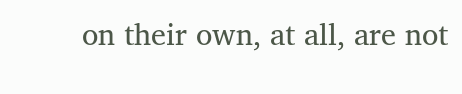on their own, at all, are not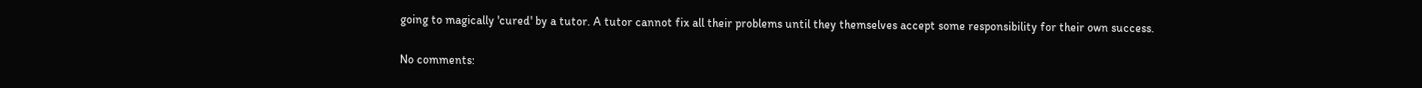going to magically 'cured' by a tutor. A tutor cannot fix all their problems until they themselves accept some responsibility for their own success.

No comments: